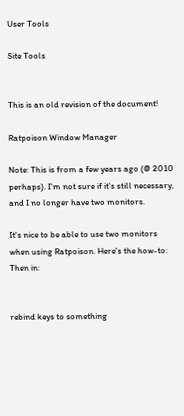User Tools

Site Tools


This is an old revision of the document!

Ratpoison Window Manager

Note: This is from a few years ago (@ 2010 perhaps). I'm not sure if it's still necessary, and I no longer have two monitors.

It's nice to be able to use two monitors when using Ratpoison. Here's the how-to: Then in:


rebind keys to something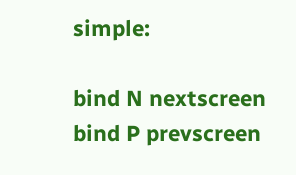simple:

bind N nextscreen
bind P prevscreen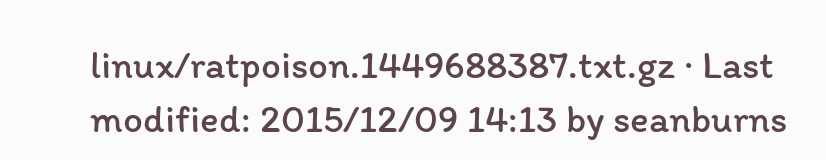linux/ratpoison.1449688387.txt.gz · Last modified: 2015/12/09 14:13 by seanburns